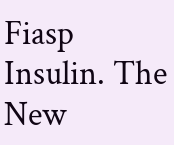Fiasp Insulin. The New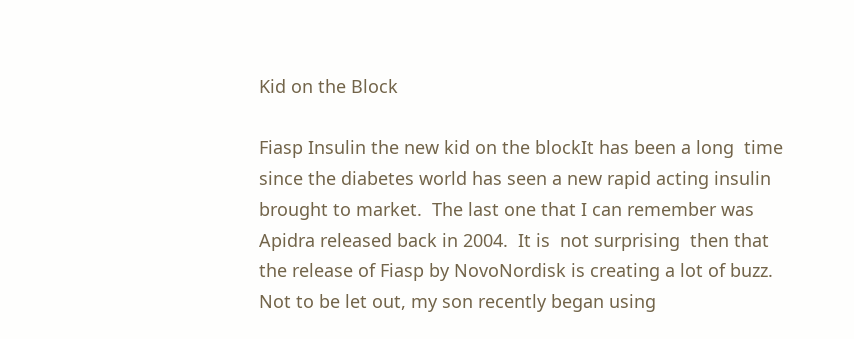Kid on the Block

Fiasp Insulin the new kid on the blockIt has been a long  time since the diabetes world has seen a new rapid acting insulin brought to market.  The last one that I can remember was  Apidra released back in 2004.  It is  not surprising  then that the release of Fiasp by NovoNordisk is creating a lot of buzz.  Not to be let out, my son recently began using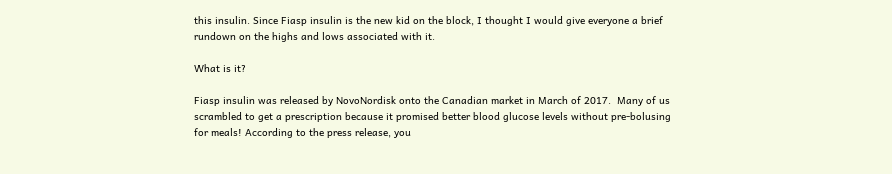this insulin. Since Fiasp insulin is the new kid on the block, I thought I would give everyone a brief rundown on the highs and lows associated with it.

What is it?

Fiasp insulin was released by NovoNordisk onto the Canadian market in March of 2017.  Many of us scrambled to get a prescription because it promised better blood glucose levels without pre-bolusing for meals! According to the press release, you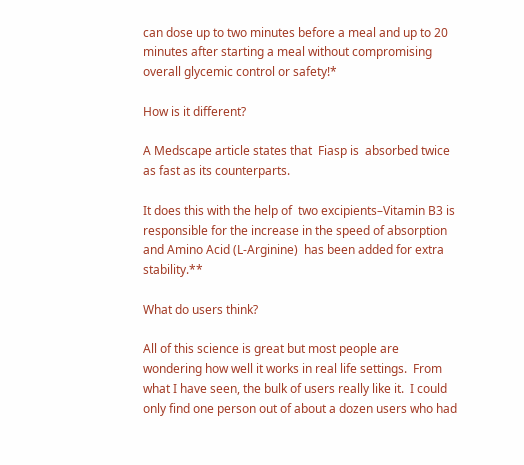can dose up to two minutes before a meal and up to 20 minutes after starting a meal without compromising overall glycemic control or safety!*

How is it different?

A Medscape article states that  Fiasp is  absorbed twice as fast as its counterparts.

It does this with the help of  two excipients–Vitamin B3 is responsible for the increase in the speed of absorption and Amino Acid (L-Arginine)  has been added for extra stability.**

What do users think?

All of this science is great but most people are wondering how well it works in real life settings.  From what I have seen, the bulk of users really like it.  I could only find one person out of about a dozen users who had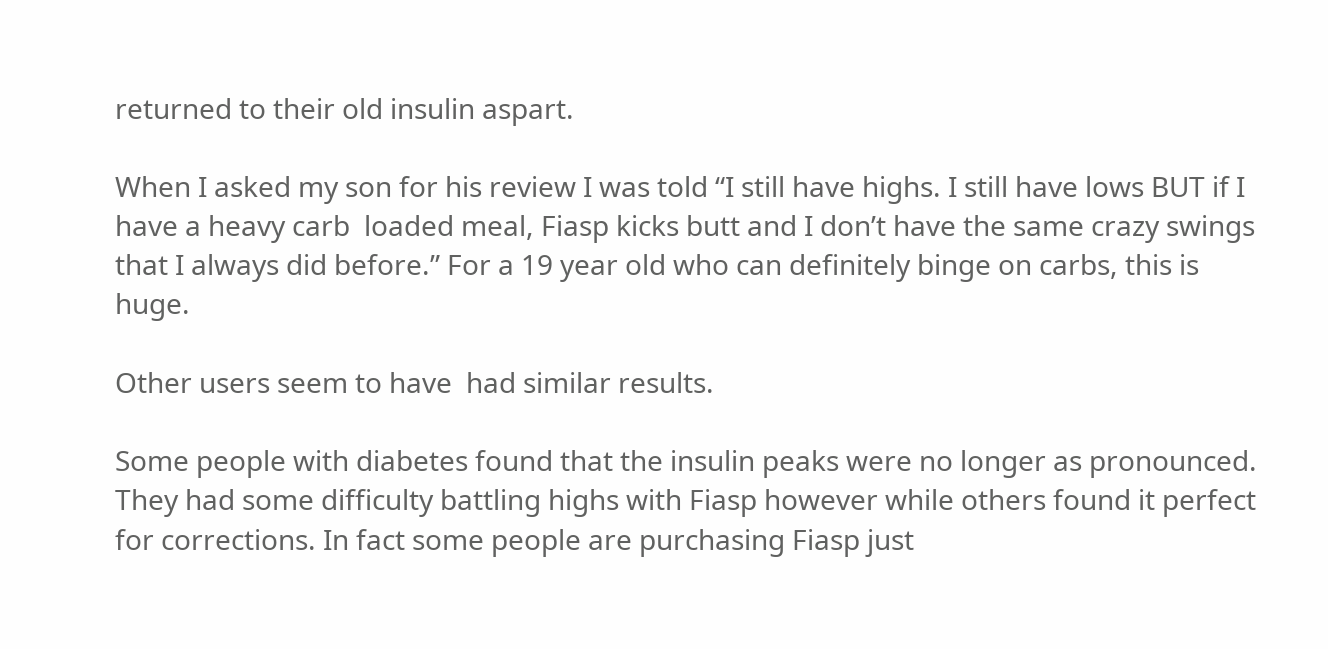returned to their old insulin aspart.

When I asked my son for his review I was told “I still have highs. I still have lows BUT if I have a heavy carb  loaded meal, Fiasp kicks butt and I don’t have the same crazy swings that I always did before.” For a 19 year old who can definitely binge on carbs, this is huge.

Other users seem to have  had similar results.

Some people with diabetes found that the insulin peaks were no longer as pronounced.  They had some difficulty battling highs with Fiasp however while others found it perfect for corrections. In fact some people are purchasing Fiasp just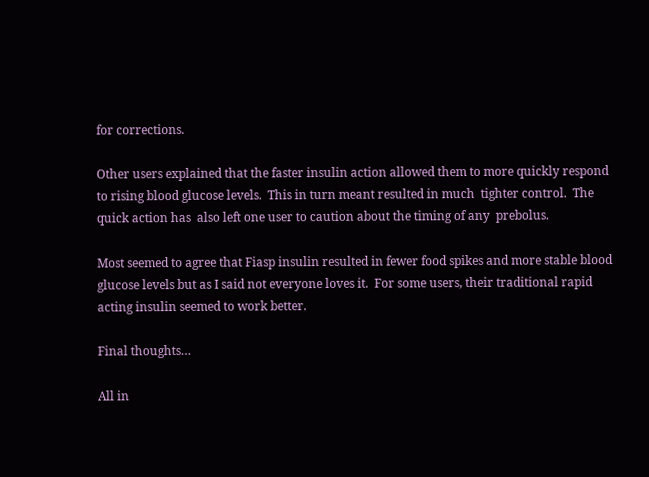for corrections.

Other users explained that the faster insulin action allowed them to more quickly respond to rising blood glucose levels.  This in turn meant resulted in much  tighter control.  The quick action has  also left one user to caution about the timing of any  prebolus.

Most seemed to agree that Fiasp insulin resulted in fewer food spikes and more stable blood glucose levels but as I said not everyone loves it.  For some users, their traditional rapid acting insulin seemed to work better.

Final thoughts…

All in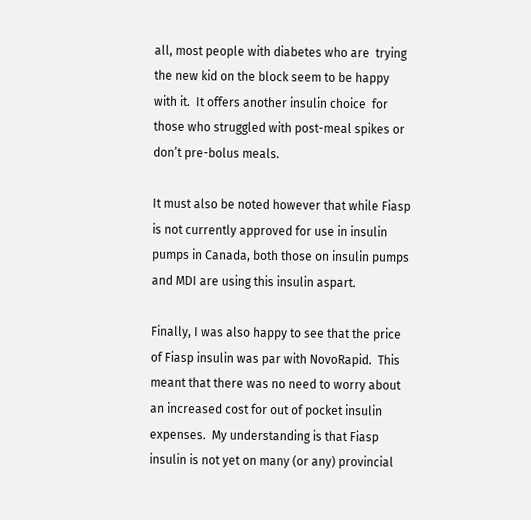all, most people with diabetes who are  trying the new kid on the block seem to be happy with it.  It offers another insulin choice  for those who struggled with post-meal spikes or don’t pre-bolus meals.

It must also be noted however that while Fiasp is not currently approved for use in insulin pumps in Canada, both those on insulin pumps and MDI are using this insulin aspart.

Finally, I was also happy to see that the price of Fiasp insulin was par with NovoRapid.  This meant that there was no need to worry about an increased cost for out of pocket insulin expenses.  My understanding is that Fiasp insulin is not yet on many (or any) provincial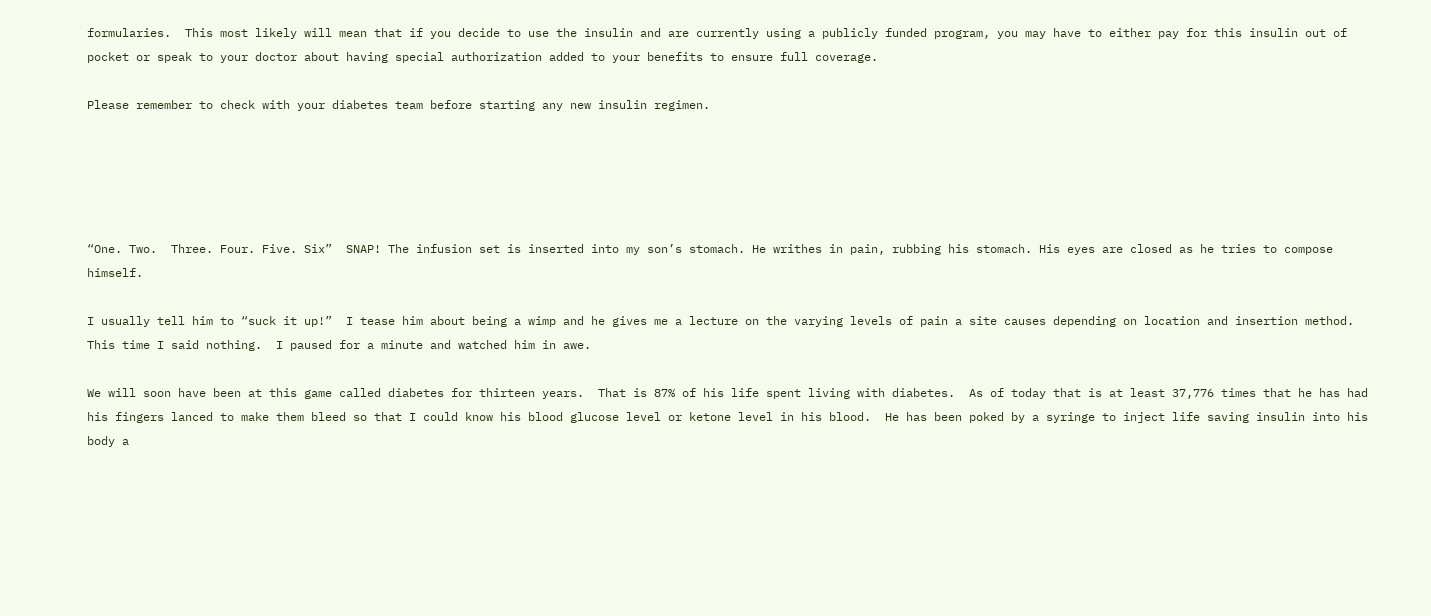formularies.  This most likely will mean that if you decide to use the insulin and are currently using a publicly funded program, you may have to either pay for this insulin out of pocket or speak to your doctor about having special authorization added to your benefits to ensure full coverage.

Please remember to check with your diabetes team before starting any new insulin regimen.





“One. Two.  Three. Four. Five. Six”  SNAP! The infusion set is inserted into my son’s stomach. He writhes in pain, rubbing his stomach. His eyes are closed as he tries to compose himself.

I usually tell him to “suck it up!”  I tease him about being a wimp and he gives me a lecture on the varying levels of pain a site causes depending on location and insertion method. This time I said nothing.  I paused for a minute and watched him in awe.

We will soon have been at this game called diabetes for thirteen years.  That is 87% of his life spent living with diabetes.  As of today that is at least 37,776 times that he has had his fingers lanced to make them bleed so that I could know his blood glucose level or ketone level in his blood.  He has been poked by a syringe to inject life saving insulin into his body a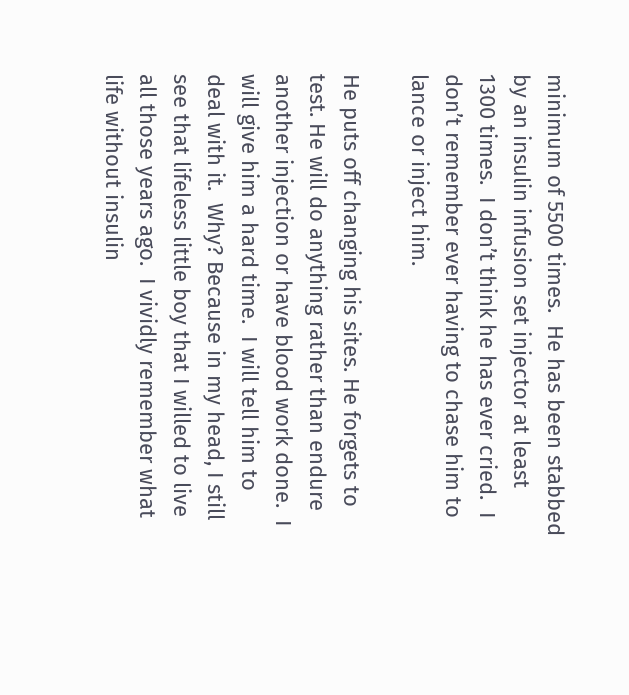minimum of 5500 times.  He has been stabbed by an insulin infusion set injector at least 1300 times.  I don’t think he has ever cried.  I don’t remember ever having to chase him to lance or inject him.

He puts off changing his sites. He forgets to test. He will do anything rather than endure another injection or have blood work done.  I will give him a hard time.  I will tell him to deal with it.  Why? Because in my head, I still see that lifeless little boy that I willed to live all those years ago.  I vividly remember what life without insulin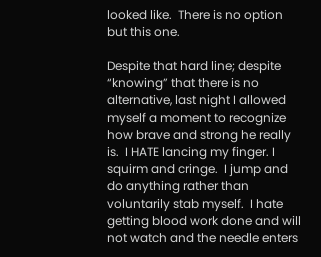looked like.  There is no option but this one.

Despite that hard line; despite “knowing” that there is no alternative, last night I allowed myself a moment to recognize how brave and strong he really is.  I HATE lancing my finger. I squirm and cringe.  I jump and do anything rather than voluntarily stab myself.  I hate getting blood work done and will not watch and the needle enters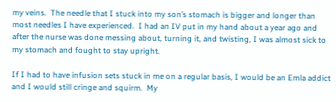my veins.  The needle that I stuck into my son’s stomach is bigger and longer than most needles I have experienced.  I had an IV put in my hand about a year ago and after the nurse was done messing about, turning it, and twisting, I was almost sick to my stomach and fought to stay upright.

If I had to have infusion sets stuck in me on a regular basis, I would be an Emla addict and I would still cringe and squirm.  My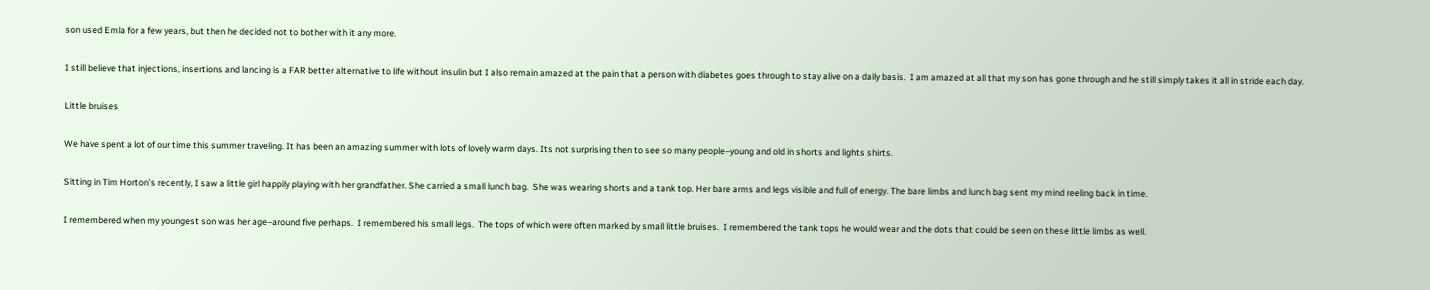son used Emla for a few years, but then he decided not to bother with it any more.

I still believe that injections, insertions and lancing is a FAR better alternative to life without insulin but I also remain amazed at the pain that a person with diabetes goes through to stay alive on a daily basis.  I am amazed at all that my son has gone through and he still simply takes it all in stride each day.

Little bruises

We have spent a lot of our time this summer traveling. It has been an amazing summer with lots of lovely warm days. Its not surprising then to see so many people–young and old in shorts and lights shirts.

Sitting in Tim Horton’s recently, I saw a little girl happily playing with her grandfather. She carried a small lunch bag.  She was wearing shorts and a tank top. Her bare arms and legs visible and full of energy. The bare limbs and lunch bag sent my mind reeling back in time.

I remembered when my youngest son was her age–around five perhaps.  I remembered his small legs.  The tops of which were often marked by small little bruises.  I remembered the tank tops he would wear and the dots that could be seen on these little limbs as well.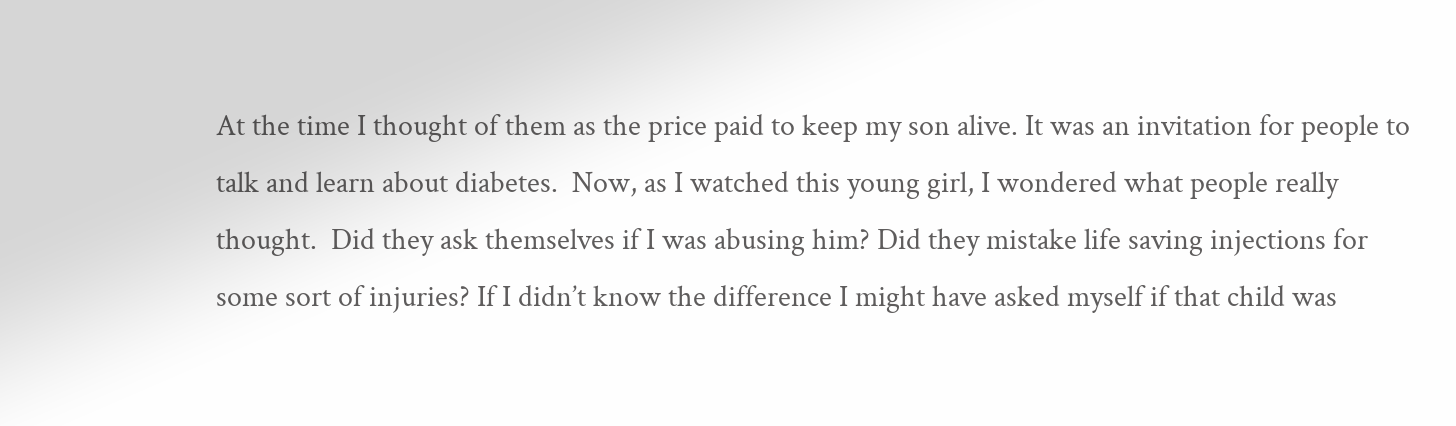At the time I thought of them as the price paid to keep my son alive. It was an invitation for people to talk and learn about diabetes.  Now, as I watched this young girl, I wondered what people really thought.  Did they ask themselves if I was abusing him? Did they mistake life saving injections for some sort of injuries? If I didn’t know the difference I might have asked myself if that child was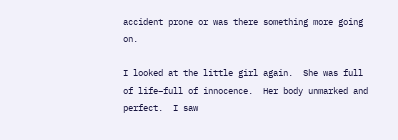accident prone or was there something more going on.

I looked at the little girl again.  She was full of life–full of innocence.  Her body unmarked and perfect.  I saw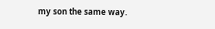my son the same way.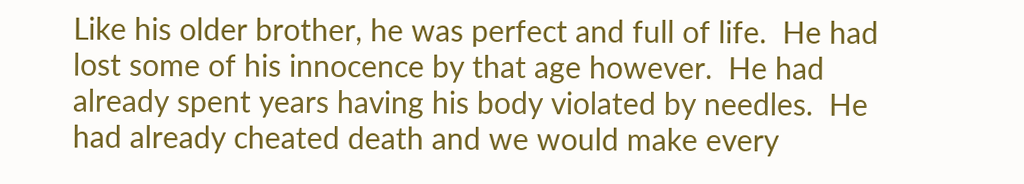Like his older brother, he was perfect and full of life.  He had lost some of his innocence by that age however.  He had already spent years having his body violated by needles.  He had already cheated death and we would make every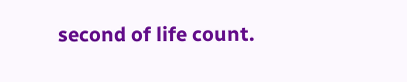second of life count.